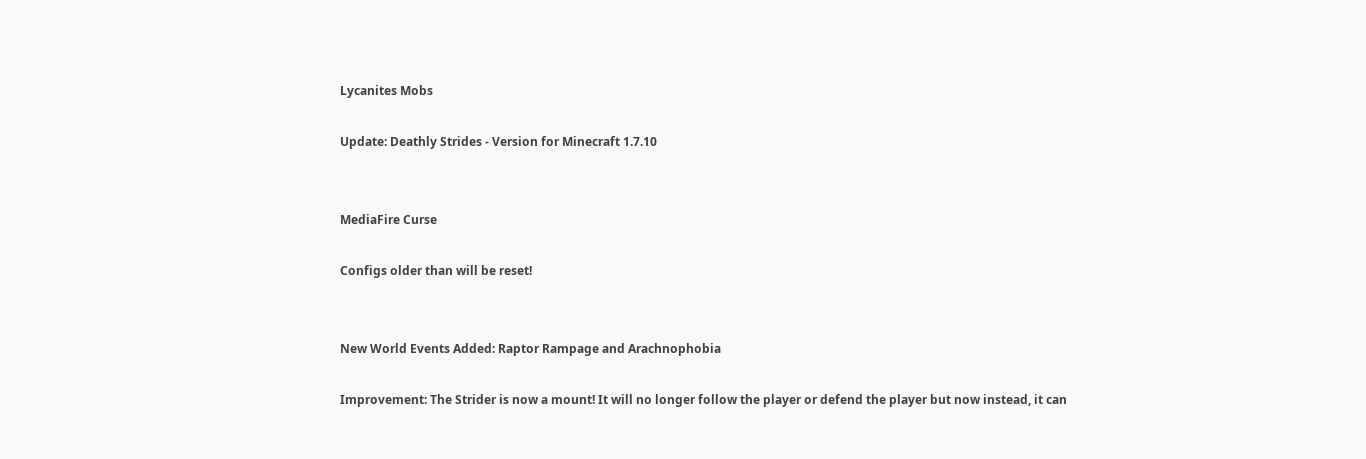Lycanites Mobs

Update: Deathly Strides - Version for Minecraft 1.7.10


MediaFire Curse

Configs older than will be reset!


New World Events Added: Raptor Rampage and Arachnophobia

Improvement: The Strider is now a mount! It will no longer follow the player or defend the player but now instead, it can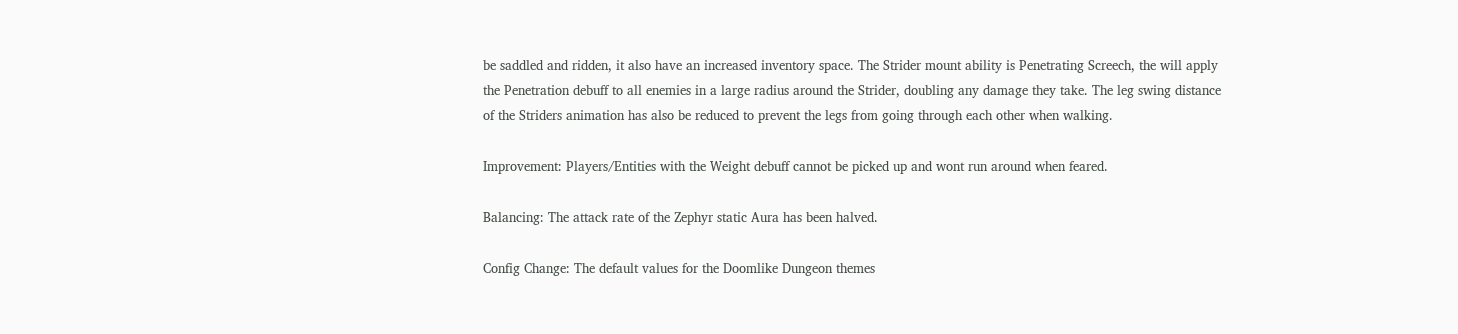be saddled and ridden, it also have an increased inventory space. The Strider mount ability is Penetrating Screech, the will apply the Penetration debuff to all enemies in a large radius around the Strider, doubling any damage they take. The leg swing distance of the Striders animation has also be reduced to prevent the legs from going through each other when walking.

Improvement: Players/Entities with the Weight debuff cannot be picked up and wont run around when feared.

Balancing: The attack rate of the Zephyr static Aura has been halved.

Config Change: The default values for the Doomlike Dungeon themes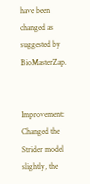have been changed as suggested by BioMasterZap.


Improvement: Changed the Strider model slightly, the